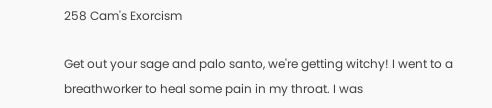258 Cam's Exorcism

Get out your sage and palo santo, we're getting witchy! I went to a breathworker to heal some pain in my throat. I was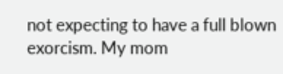not expecting to have a full blown exorcism. My mom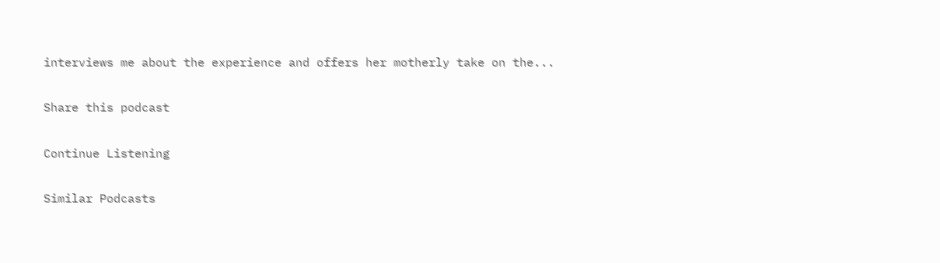interviews me about the experience and offers her motherly take on the...

Share this podcast

Continue Listening

Similar Podcasts